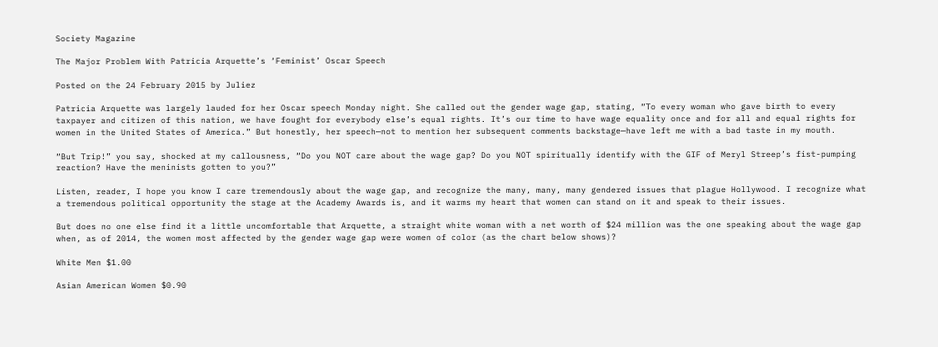Society Magazine

The Major Problem With Patricia Arquette’s ‘Feminist’ Oscar Speech

Posted on the 24 February 2015 by Juliez

Patricia Arquette was largely lauded for her Oscar speech Monday night. She called out the gender wage gap, stating, “To every woman who gave birth to every taxpayer and citizen of this nation, we have fought for everybody else’s equal rights. It’s our time to have wage equality once and for all and equal rights for women in the United States of America.” But honestly, her speech—not to mention her subsequent comments backstage—have left me with a bad taste in my mouth.

“But Trip!” you say, shocked at my callousness, “Do you NOT care about the wage gap? Do you NOT spiritually identify with the GIF of Meryl Streep’s fist-pumping reaction? Have the meninists gotten to you?”

Listen, reader, I hope you know I care tremendously about the wage gap, and recognize the many, many, many gendered issues that plague Hollywood. I recognize what a tremendous political opportunity the stage at the Academy Awards is, and it warms my heart that women can stand on it and speak to their issues.

But does no one else find it a little uncomfortable that Arquette, a straight white woman with a net worth of $24 million was the one speaking about the wage gap when, as of 2014, the women most affected by the gender wage gap were women of color (as the chart below shows)?

White Men $1.00

Asian American Women $0.90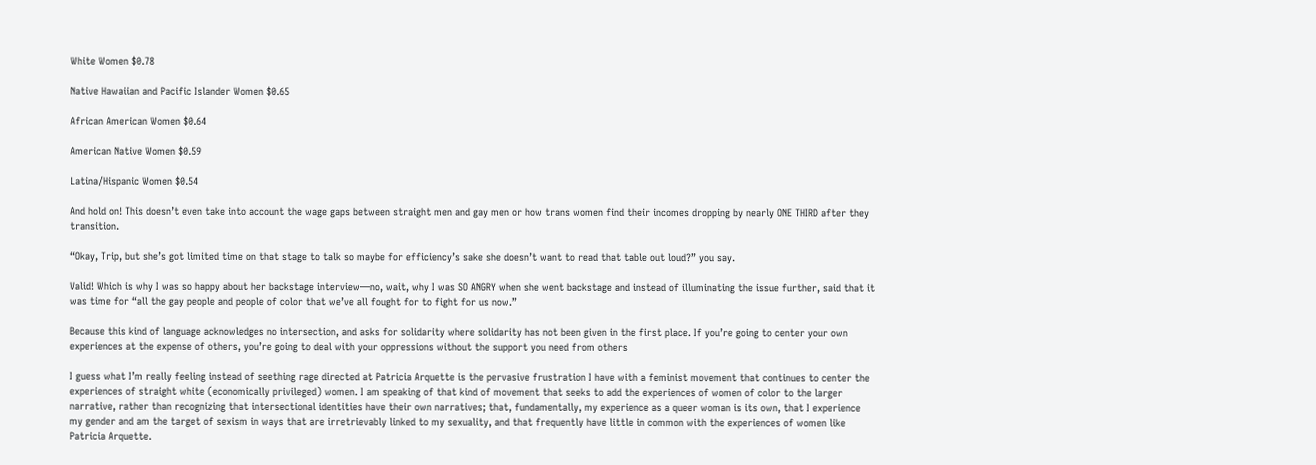White Women $0.78

Native Hawaiian and Pacific Islander Women $0.65

African American Women $0.64

American Native Women $0.59

Latina/Hispanic Women $0.54

And hold on! This doesn’t even take into account the wage gaps between straight men and gay men or how trans women find their incomes dropping by nearly ONE THIRD after they transition.

“Okay, Trip, but she’s got limited time on that stage to talk so maybe for efficiency’s sake she doesn’t want to read that table out loud?” you say.

Valid! Which is why I was so happy about her backstage interview—no, wait, why I was SO ANGRY when she went backstage and instead of illuminating the issue further, said that it was time for “all the gay people and people of color that we’ve all fought for to fight for us now.”

Because this kind of language acknowledges no intersection, and asks for solidarity where solidarity has not been given in the first place. If you’re going to center your own experiences at the expense of others, you’re going to deal with your oppressions without the support you need from others

I guess what I’m really feeling instead of seething rage directed at Patricia Arquette is the pervasive frustration I have with a feminist movement that continues to center the experiences of straight white (economically privileged) women. I am speaking of that kind of movement that seeks to add the experiences of women of color to the larger narrative, rather than recognizing that intersectional identities have their own narratives; that, fundamentally, my experience as a queer woman is its own, that I experience my gender and am the target of sexism in ways that are irretrievably linked to my sexuality, and that frequently have little in common with the experiences of women like Patricia Arquette.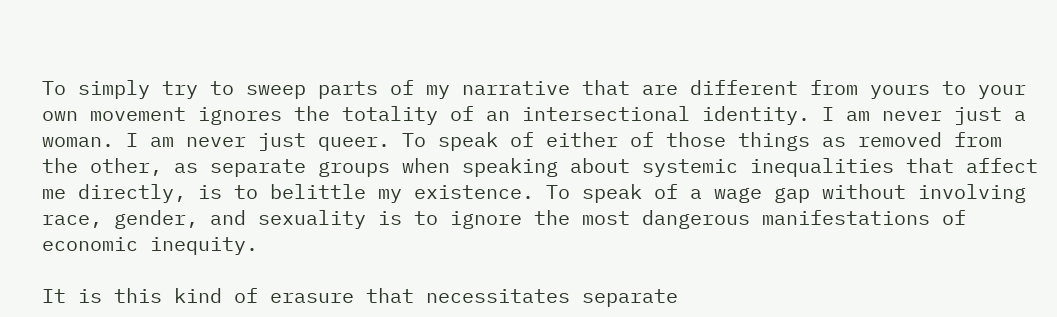To simply try to sweep parts of my narrative that are different from yours to your own movement ignores the totality of an intersectional identity. I am never just a woman. I am never just queer. To speak of either of those things as removed from the other, as separate groups when speaking about systemic inequalities that affect me directly, is to belittle my existence. To speak of a wage gap without involving race, gender, and sexuality is to ignore the most dangerous manifestations of economic inequity.

It is this kind of erasure that necessitates separate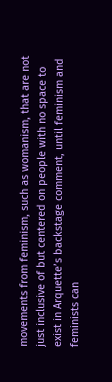movements from feminism, such as womanism, that are not just inclusive of but centered on people with no space to exist in Arquette’s backstage comment, until feminism and feminists can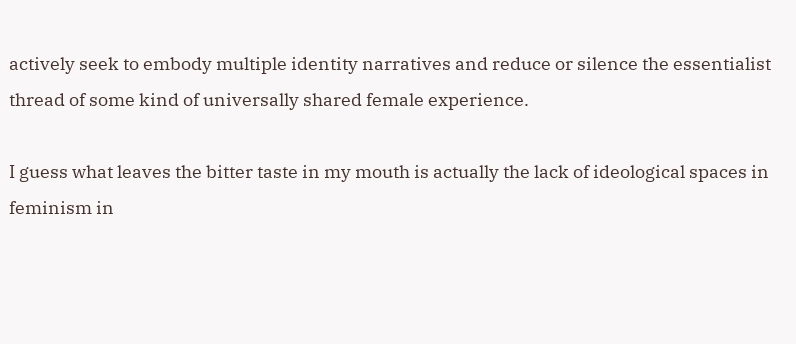actively seek to embody multiple identity narratives and reduce or silence the essentialist thread of some kind of universally shared female experience.

I guess what leaves the bitter taste in my mouth is actually the lack of ideological spaces in feminism in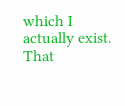which I actually exist. That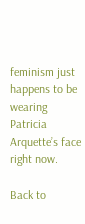feminism just happens to be wearing Patricia Arquette’s face right now.

Back to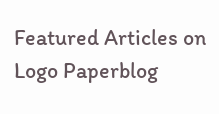Featured Articles on Logo Paperblog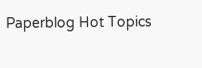Paperblog Hot Topics